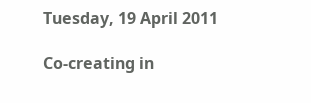Tuesday, 19 April 2011

Co-creating in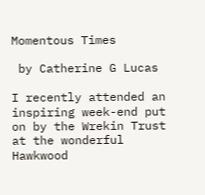Momentous Times

 by Catherine G Lucas

I recently attended an inspiring week-end put on by the Wrekin Trust at the wonderful Hawkwood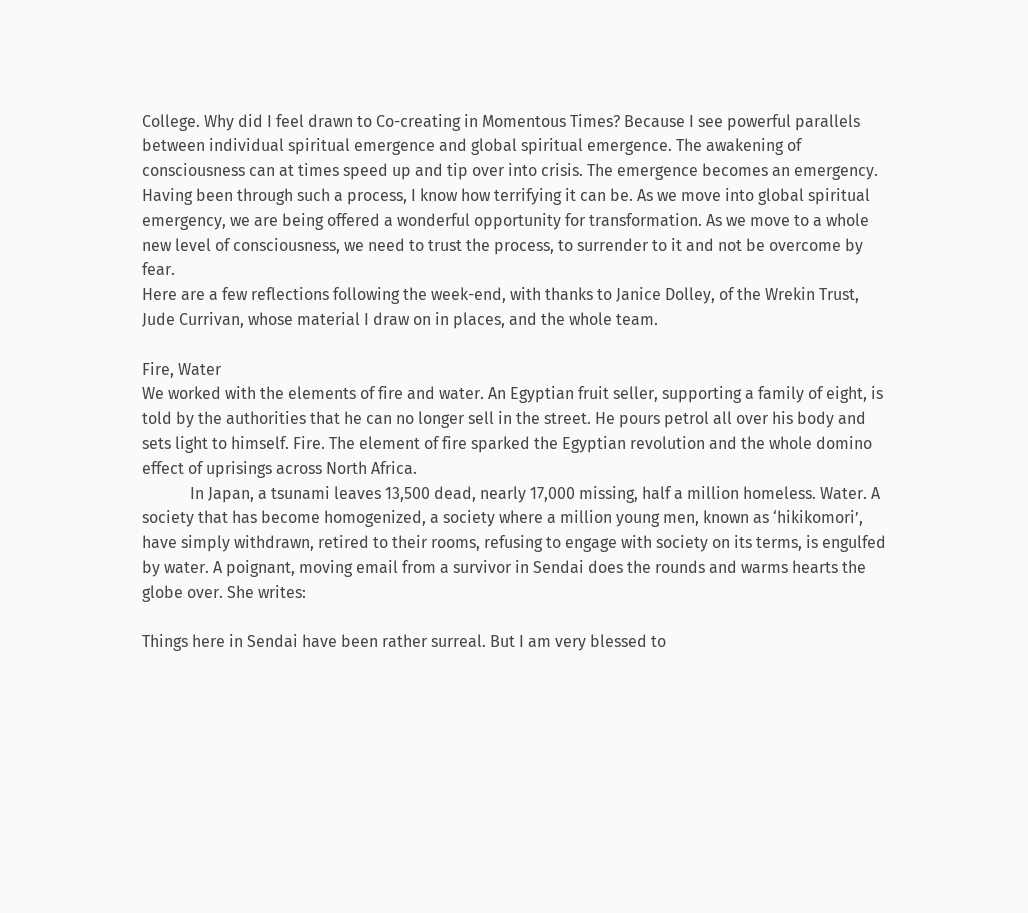College. Why did I feel drawn to Co-creating in Momentous Times? Because I see powerful parallels between individual spiritual emergence and global spiritual emergence. The awakening of consciousness can at times speed up and tip over into crisis. The emergence becomes an emergency. Having been through such a process, I know how terrifying it can be. As we move into global spiritual emergency, we are being offered a wonderful opportunity for transformation. As we move to a whole new level of consciousness, we need to trust the process, to surrender to it and not be overcome by fear.
Here are a few reflections following the week-end, with thanks to Janice Dolley, of the Wrekin Trust, Jude Currivan, whose material I draw on in places, and the whole team.

Fire, Water
We worked with the elements of fire and water. An Egyptian fruit seller, supporting a family of eight, is told by the authorities that he can no longer sell in the street. He pours petrol all over his body and sets light to himself. Fire. The element of fire sparked the Egyptian revolution and the whole domino effect of uprisings across North Africa.
            In Japan, a tsunami leaves 13,500 dead, nearly 17,000 missing, half a million homeless. Water. A society that has become homogenized, a society where a million young men, known as ‘hikikomori’, have simply withdrawn, retired to their rooms, refusing to engage with society on its terms, is engulfed by water. A poignant, moving email from a survivor in Sendai does the rounds and warms hearts the globe over. She writes:

Things here in Sendai have been rather surreal. But I am very blessed to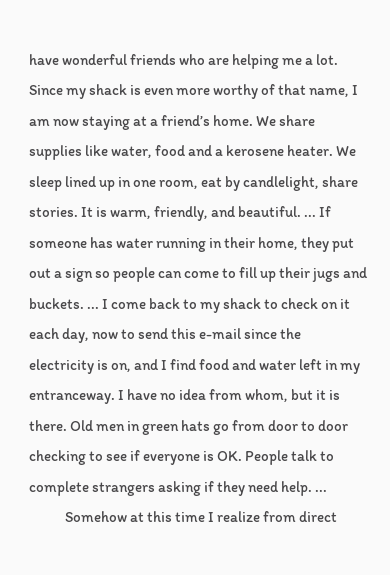have wonderful friends who are helping me a lot. Since my shack is even more worthy of that name, I am now staying at a friend’s home. We share supplies like water, food and a kerosene heater. We sleep lined up in one room, eat by candlelight, share stories. It is warm, friendly, and beautiful. ... If someone has water running in their home, they put out a sign so people can come to fill up their jugs and buckets. ... I come back to my shack to check on it each day, now to send this e-mail since the electricity is on, and I find food and water left in my entranceway. I have no idea from whom, but it is there. Old men in green hats go from door to door checking to see if everyone is OK. People talk to complete strangers asking if they need help. ...
            Somehow at this time I realize from direct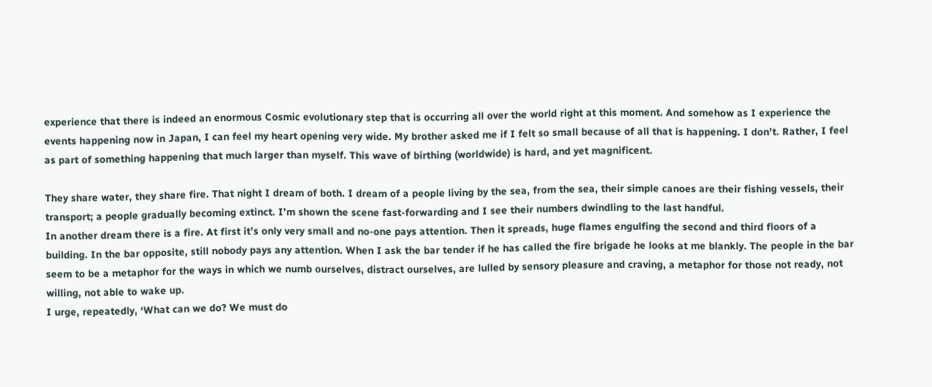experience that there is indeed an enormous Cosmic evolutionary step that is occurring all over the world right at this moment. And somehow as I experience the events happening now in Japan, I can feel my heart opening very wide. My brother asked me if I felt so small because of all that is happening. I don’t. Rather, I feel as part of something happening that much larger than myself. This wave of birthing (worldwide) is hard, and yet magnificent.

They share water, they share fire. That night I dream of both. I dream of a people living by the sea, from the sea, their simple canoes are their fishing vessels, their transport; a people gradually becoming extinct. I’m shown the scene fast-forwarding and I see their numbers dwindling to the last handful.
In another dream there is a fire. At first it’s only very small and no-one pays attention. Then it spreads, huge flames engulfing the second and third floors of a building. In the bar opposite, still nobody pays any attention. When I ask the bar tender if he has called the fire brigade he looks at me blankly. The people in the bar seem to be a metaphor for the ways in which we numb ourselves, distract ourselves, are lulled by sensory pleasure and craving, a metaphor for those not ready, not willing, not able to wake up.
I urge, repeatedly, ‘What can we do? We must do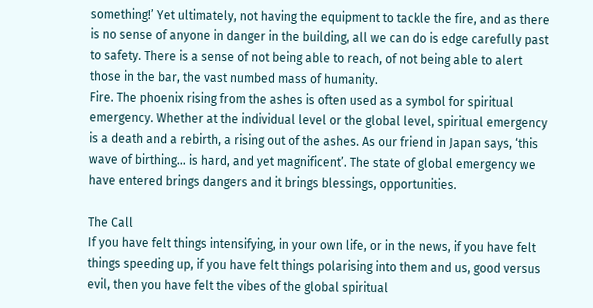something!’ Yet ultimately, not having the equipment to tackle the fire, and as there is no sense of anyone in danger in the building, all we can do is edge carefully past to safety. There is a sense of not being able to reach, of not being able to alert those in the bar, the vast numbed mass of humanity.
Fire. The phoenix rising from the ashes is often used as a symbol for spiritual emergency. Whether at the individual level or the global level, spiritual emergency is a death and a rebirth, a rising out of the ashes. As our friend in Japan says, ‘this wave of birthing... is hard, and yet magnificent’. The state of global emergency we have entered brings dangers and it brings blessings, opportunities.

The Call
If you have felt things intensifying, in your own life, or in the news, if you have felt things speeding up, if you have felt things polarising into them and us, good versus evil, then you have felt the vibes of the global spiritual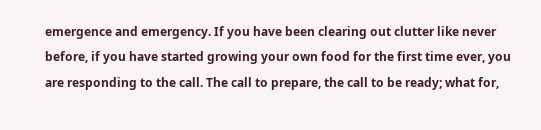emergence and emergency. If you have been clearing out clutter like never before, if you have started growing your own food for the first time ever, you are responding to the call. The call to prepare, the call to be ready; what for,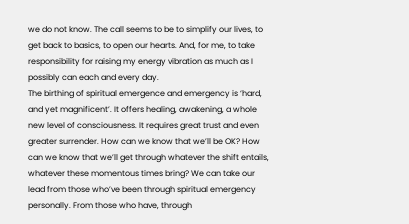we do not know. The call seems to be to simplify our lives, to get back to basics, to open our hearts. And, for me, to take responsibility for raising my energy vibration as much as I possibly can each and every day.
The birthing of spiritual emergence and emergency is ‘hard, and yet magnificent’. It offers healing, awakening, a whole new level of consciousness. It requires great trust and even greater surrender. How can we know that we’ll be OK? How can we know that we’ll get through whatever the shift entails, whatever these momentous times bring? We can take our lead from those who’ve been through spiritual emergency personally. From those who have, through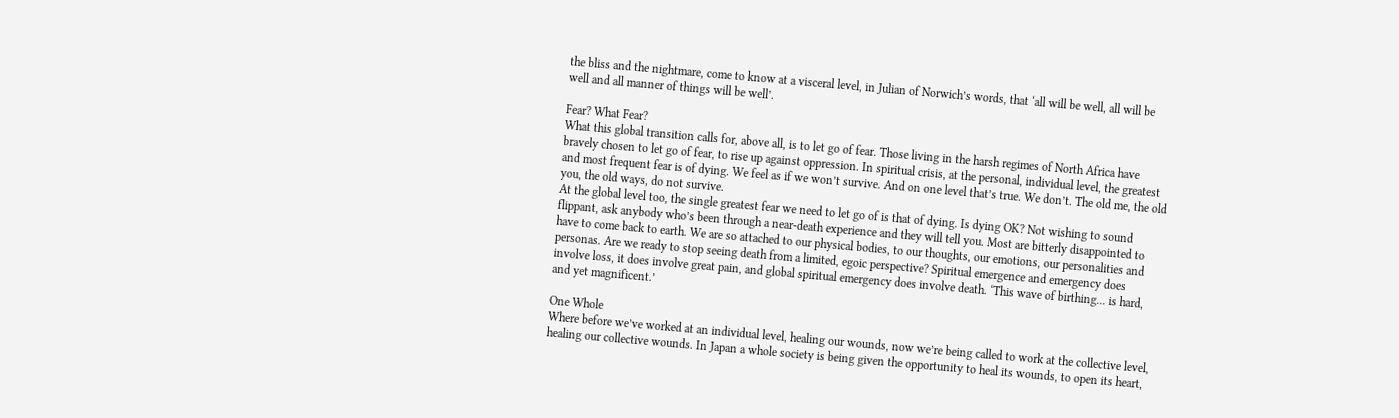the bliss and the nightmare, come to know at a visceral level, in Julian of Norwich’s words, that ‘all will be well, all will be well and all manner of things will be well’.

Fear? What Fear?
What this global transition calls for, above all, is to let go of fear. Those living in the harsh regimes of North Africa have bravely chosen to let go of fear, to rise up against oppression. In spiritual crisis, at the personal, individual level, the greatest and most frequent fear is of dying. We feel as if we won’t survive. And on one level that’s true. We don’t. The old me, the old you, the old ways, do not survive.
At the global level too, the single greatest fear we need to let go of is that of dying. Is dying OK? Not wishing to sound flippant, ask anybody who’s been through a near-death experience and they will tell you. Most are bitterly disappointed to have to come back to earth. We are so attached to our physical bodies, to our thoughts, our emotions, our personalities and personas. Are we ready to stop seeing death from a limited, egoic perspective? Spiritual emergence and emergency does involve loss, it does involve great pain, and global spiritual emergency does involve death. ‘This wave of birthing... is hard, and yet magnificent.’

One Whole
Where before we’ve worked at an individual level, healing our wounds, now we’re being called to work at the collective level, healing our collective wounds. In Japan a whole society is being given the opportunity to heal its wounds, to open its heart,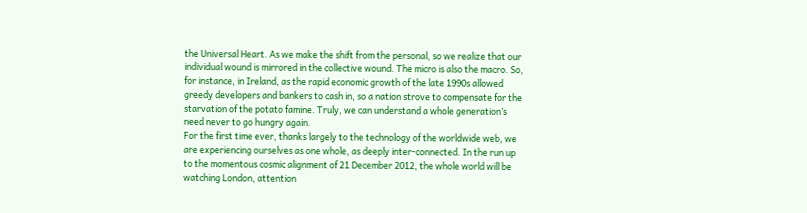the Universal Heart. As we make the shift from the personal, so we realize that our individual wound is mirrored in the collective wound. The micro is also the macro. So, for instance, in Ireland, as the rapid economic growth of the late 1990s allowed greedy developers and bankers to cash in, so a nation strove to compensate for the starvation of the potato famine. Truly, we can understand a whole generation’s need never to go hungry again.
For the first time ever, thanks largely to the technology of the worldwide web, we are experiencing ourselves as one whole, as deeply inter-connected. In the run up to the momentous cosmic alignment of 21 December 2012, the whole world will be watching London, attention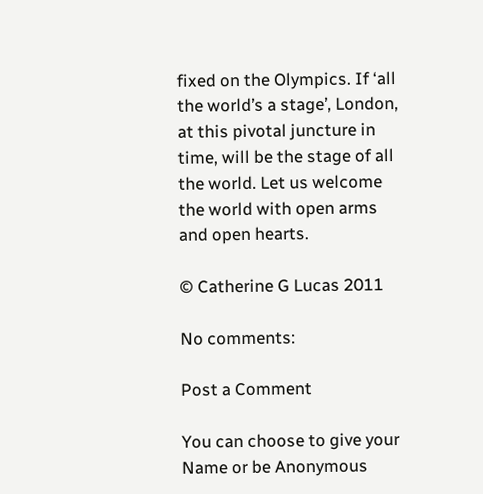fixed on the Olympics. If ‘all the world’s a stage’, London, at this pivotal juncture in time, will be the stage of all the world. Let us welcome the world with open arms and open hearts.

© Catherine G Lucas 2011

No comments:

Post a Comment

You can choose to give your Name or be Anonymous